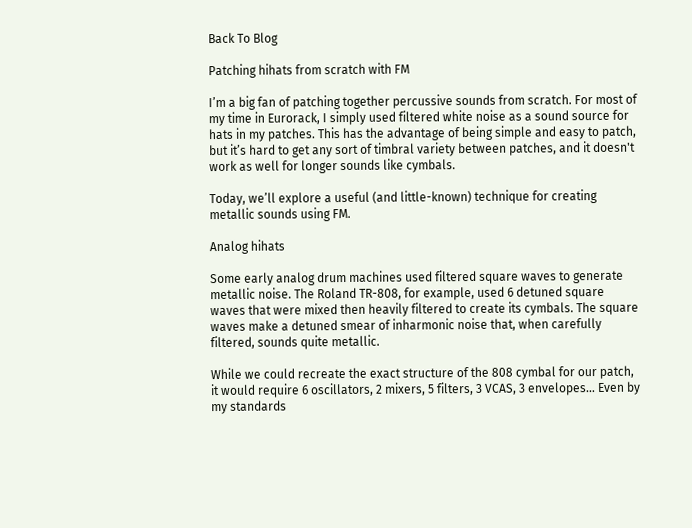Back To Blog

Patching hihats from scratch with FM

I’m a big fan of patching together percussive sounds from scratch. For most of my time in Eurorack, I simply used filtered white noise as a sound source for hats in my patches. This has the advantage of being simple and easy to patch, but it’s hard to get any sort of timbral variety between patches, and it doesn't work as well for longer sounds like cymbals.

Today, we’ll explore a useful (and little-known) technique for creating metallic sounds using FM.

Analog hihats

Some early analog drum machines used filtered square waves to generate metallic noise. The Roland TR-808, for example, used 6 detuned square waves that were mixed then heavily filtered to create its cymbals. The square waves make a detuned smear of inharmonic noise that, when carefully filtered, sounds quite metallic.

While we could recreate the exact structure of the 808 cymbal for our patch, it would require 6 oscillators, 2 mixers, 5 filters, 3 VCAS, 3 envelopes… Even by my standards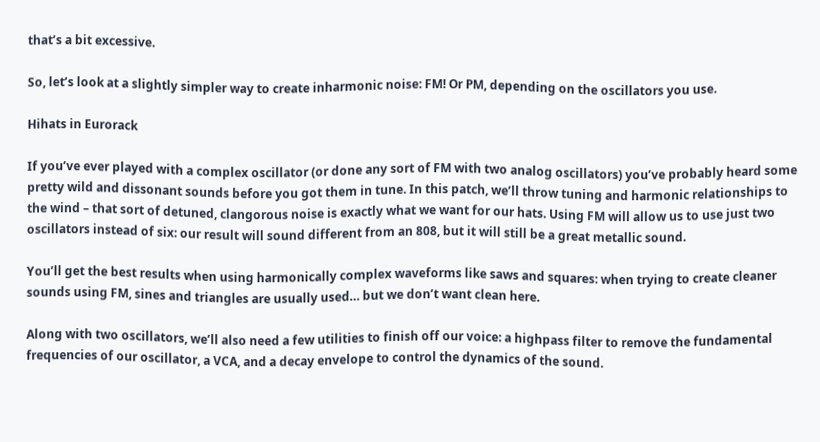that’s a bit excessive.

So, let’s look at a slightly simpler way to create inharmonic noise: FM! Or PM, depending on the oscillators you use.

Hihats in Eurorack

If you’ve ever played with a complex oscillator (or done any sort of FM with two analog oscillators) you’ve probably heard some pretty wild and dissonant sounds before you got them in tune. In this patch, we’ll throw tuning and harmonic relationships to the wind – that sort of detuned, clangorous noise is exactly what we want for our hats. Using FM will allow us to use just two oscillators instead of six: our result will sound different from an 808, but it will still be a great metallic sound.

You’ll get the best results when using harmonically complex waveforms like saws and squares: when trying to create cleaner sounds using FM, sines and triangles are usually used… but we don’t want clean here.

Along with two oscillators, we’ll also need a few utilities to finish off our voice: a highpass filter to remove the fundamental frequencies of our oscillator, a VCA, and a decay envelope to control the dynamics of the sound.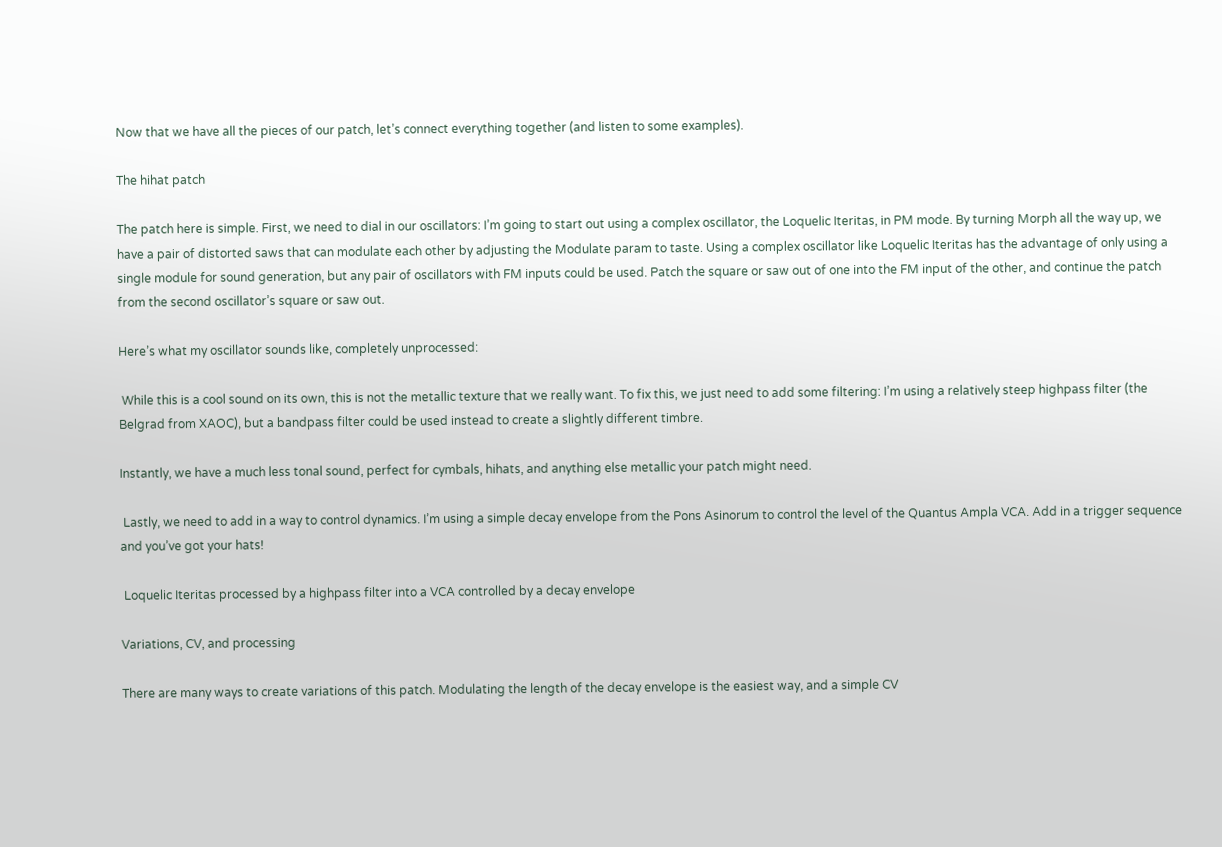Now that we have all the pieces of our patch, let’s connect everything together (and listen to some examples).

The hihat patch

The patch here is simple. First, we need to dial in our oscillators: I’m going to start out using a complex oscillator, the Loquelic Iteritas, in PM mode. By turning Morph all the way up, we have a pair of distorted saws that can modulate each other by adjusting the Modulate param to taste. Using a complex oscillator like Loquelic Iteritas has the advantage of only using a single module for sound generation, but any pair of oscillators with FM inputs could be used. Patch the square or saw out of one into the FM input of the other, and continue the patch from the second oscillator’s square or saw out.

Here’s what my oscillator sounds like, completely unprocessed:

 While this is a cool sound on its own, this is not the metallic texture that we really want. To fix this, we just need to add some filtering: I’m using a relatively steep highpass filter (the Belgrad from XAOC), but a bandpass filter could be used instead to create a slightly different timbre.

Instantly, we have a much less tonal sound, perfect for cymbals, hihats, and anything else metallic your patch might need.

 Lastly, we need to add in a way to control dynamics. I’m using a simple decay envelope from the Pons Asinorum to control the level of the Quantus Ampla VCA. Add in a trigger sequence and you’ve got your hats!

 Loquelic Iteritas processed by a highpass filter into a VCA controlled by a decay envelope

Variations, CV, and processing

There are many ways to create variations of this patch. Modulating the length of the decay envelope is the easiest way, and a simple CV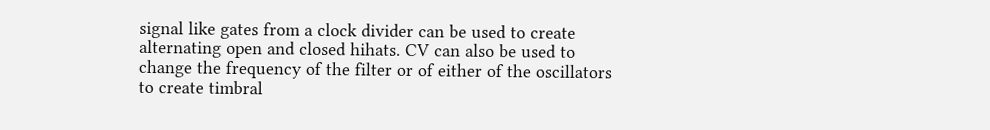signal like gates from a clock divider can be used to create alternating open and closed hihats. CV can also be used to change the frequency of the filter or of either of the oscillators to create timbral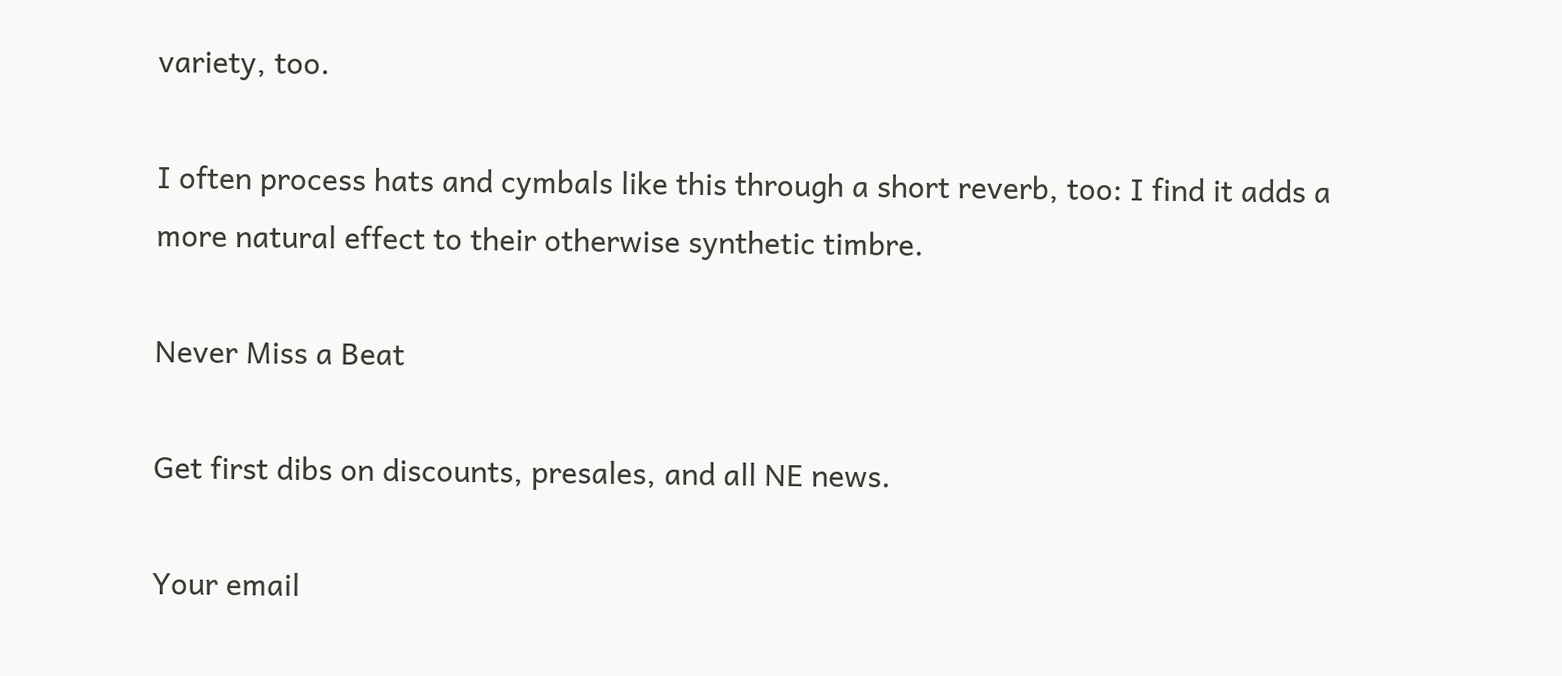variety, too.

I often process hats and cymbals like this through a short reverb, too: I find it adds a more natural effect to their otherwise synthetic timbre.

Never Miss a Beat

Get first dibs on discounts, presales, and all NE news.

Your email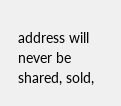address will never be shared, sold,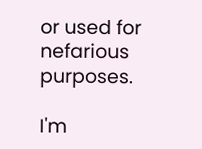or used for nefarious purposes.

I'm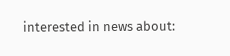interested in news about: